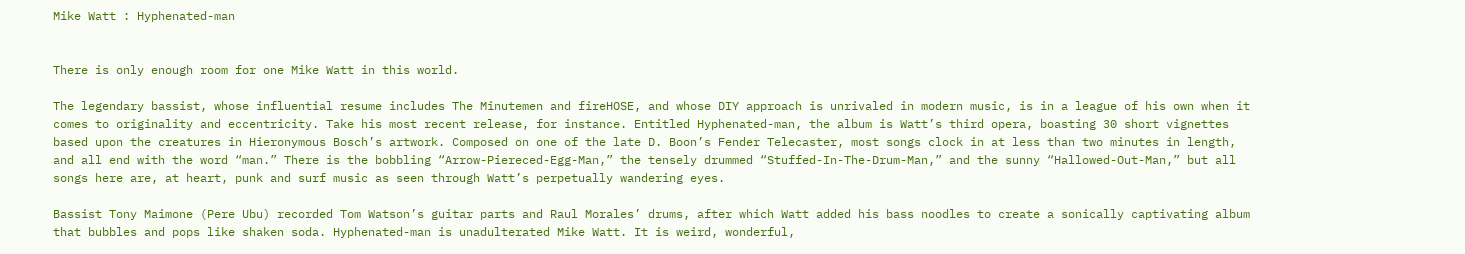Mike Watt : Hyphenated-man


There is only enough room for one Mike Watt in this world.

The legendary bassist, whose influential resume includes The Minutemen and fireHOSE, and whose DIY approach is unrivaled in modern music, is in a league of his own when it comes to originality and eccentricity. Take his most recent release, for instance. Entitled Hyphenated-man, the album is Watt’s third opera, boasting 30 short vignettes based upon the creatures in Hieronymous Bosch’s artwork. Composed on one of the late D. Boon’s Fender Telecaster, most songs clock in at less than two minutes in length, and all end with the word “man.” There is the bobbling “Arrow-Piereced-Egg-Man,” the tensely drummed “Stuffed-In-The-Drum-Man,” and the sunny “Hallowed-Out-Man,” but all songs here are, at heart, punk and surf music as seen through Watt’s perpetually wandering eyes.

Bassist Tony Maimone (Pere Ubu) recorded Tom Watson’s guitar parts and Raul Morales’ drums, after which Watt added his bass noodles to create a sonically captivating album that bubbles and pops like shaken soda. Hyphenated-man is unadulterated Mike Watt. It is weird, wonderful,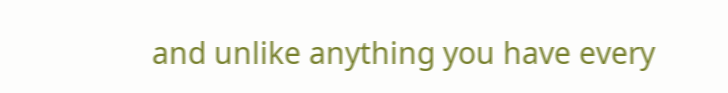and unlike anything you have every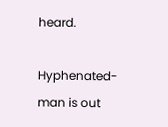heard.

Hyphenated-man is out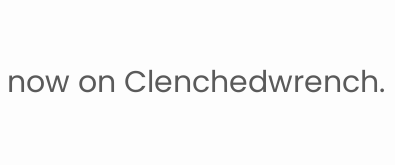now on Clenchedwrench.